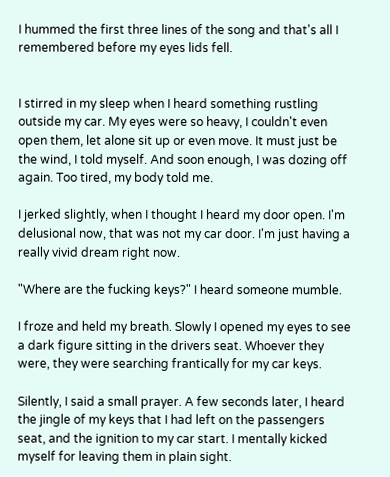I hummed the first three lines of the song and that's all I remembered before my eyes lids fell.


I stirred in my sleep when I heard something rustling outside my car. My eyes were so heavy, I couldn't even open them, let alone sit up or even move. It must just be the wind, I told myself. And soon enough, I was dozing off again. Too tired, my body told me.

I jerked slightly, when I thought I heard my door open. I'm delusional now, that was not my car door. I'm just having a really vivid dream right now.

"Where are the fucking keys?" I heard someone mumble.

I froze and held my breath. Slowly I opened my eyes to see a dark figure sitting in the drivers seat. Whoever they were, they were searching frantically for my car keys.

Silently, I said a small prayer. A few seconds later, I heard the jingle of my keys that I had left on the passengers seat, and the ignition to my car start. I mentally kicked myself for leaving them in plain sight.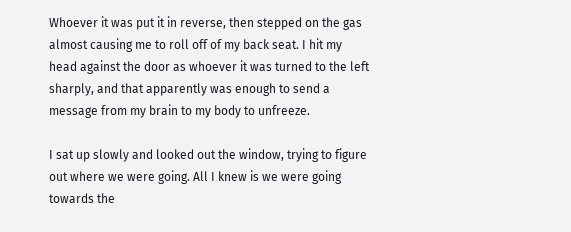Whoever it was put it in reverse, then stepped on the gas almost causing me to roll off of my back seat. I hit my head against the door as whoever it was turned to the left sharply, and that apparently was enough to send a message from my brain to my body to unfreeze.

I sat up slowly and looked out the window, trying to figure out where we were going. All I knew is we were going towards the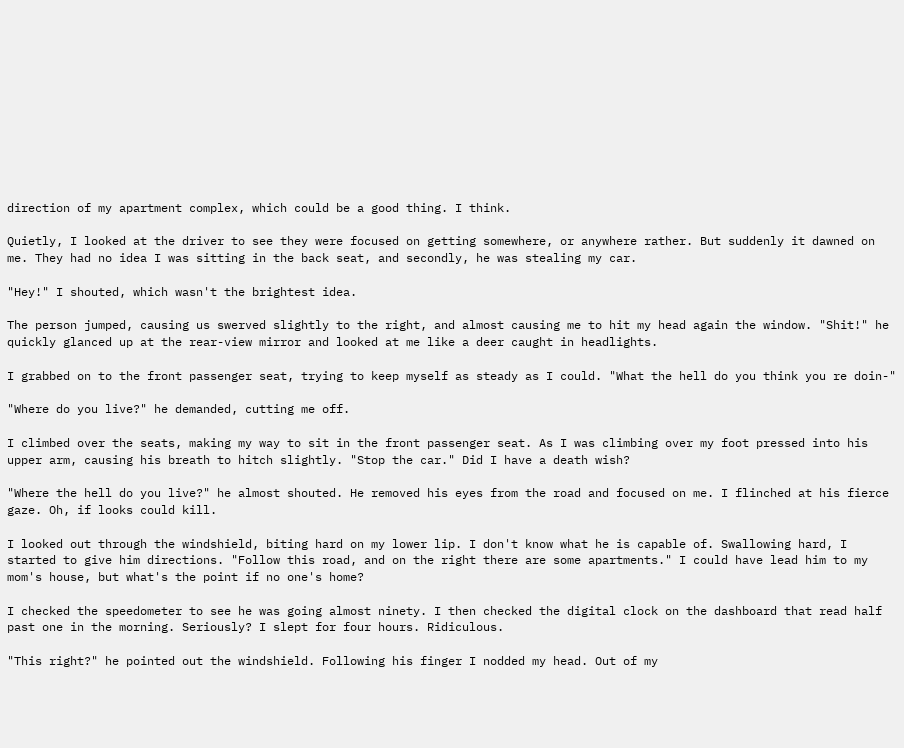direction of my apartment complex, which could be a good thing. I think.

Quietly, I looked at the driver to see they were focused on getting somewhere, or anywhere rather. But suddenly it dawned on me. They had no idea I was sitting in the back seat, and secondly, he was stealing my car.

"Hey!" I shouted, which wasn't the brightest idea.

The person jumped, causing us swerved slightly to the right, and almost causing me to hit my head again the window. "Shit!" he quickly glanced up at the rear-view mirror and looked at me like a deer caught in headlights.

I grabbed on to the front passenger seat, trying to keep myself as steady as I could. "What the hell do you think you re doin-"

"Where do you live?" he demanded, cutting me off.

I climbed over the seats, making my way to sit in the front passenger seat. As I was climbing over my foot pressed into his upper arm, causing his breath to hitch slightly. "Stop the car." Did I have a death wish?

"Where the hell do you live?" he almost shouted. He removed his eyes from the road and focused on me. I flinched at his fierce gaze. Oh, if looks could kill.

I looked out through the windshield, biting hard on my lower lip. I don't know what he is capable of. Swallowing hard, I started to give him directions. "Follow this road, and on the right there are some apartments." I could have lead him to my mom's house, but what's the point if no one's home?

I checked the speedometer to see he was going almost ninety. I then checked the digital clock on the dashboard that read half past one in the morning. Seriously? I slept for four hours. Ridiculous.

"This right?" he pointed out the windshield. Following his finger I nodded my head. Out of my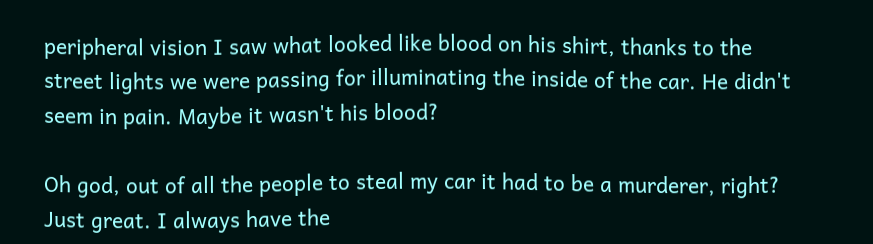peripheral vision I saw what looked like blood on his shirt, thanks to the street lights we were passing for illuminating the inside of the car. He didn't seem in pain. Maybe it wasn't his blood?

Oh god, out of all the people to steal my car it had to be a murderer, right? Just great. I always have the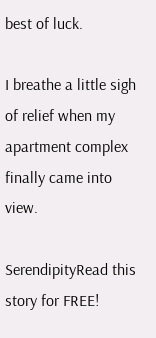best of luck.

I breathe a little sigh of relief when my apartment complex finally came into view.

SerendipityRead this story for FREE!